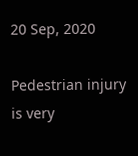20 Sep, 2020

Pedestrian injury is very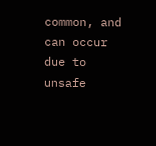common, and can occur due to unsafe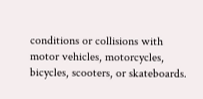conditions or collisions with motor vehicles, motorcycles, bicycles, scooters, or skateboards.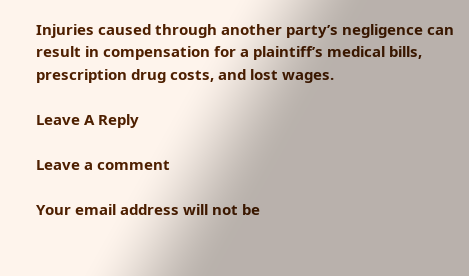Injuries caused through another party’s negligence can result in compensation for a plaintiff’s medical bills, prescription drug costs, and lost wages.

Leave A Reply

Leave a comment

Your email address will not be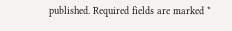published. Required fields are marked *